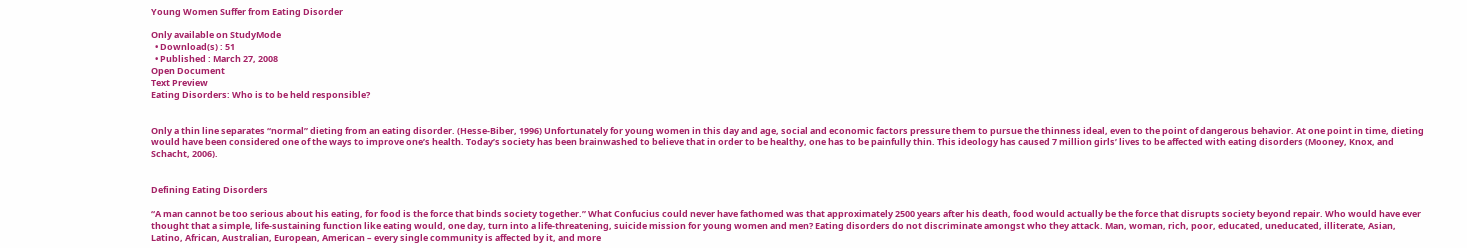Young Women Suffer from Eating Disorder

Only available on StudyMode
  • Download(s) : 51
  • Published : March 27, 2008
Open Document
Text Preview
Eating Disorders: Who is to be held responsible?


Only a thin line separates “normal” dieting from an eating disorder. (Hesse-Biber, 1996) Unfortunately for young women in this day and age, social and economic factors pressure them to pursue the thinness ideal, even to the point of dangerous behavior. At one point in time, dieting would have been considered one of the ways to improve one’s health. Today’s society has been brainwashed to believe that in order to be healthy, one has to be painfully thin. This ideology has caused 7 million girls’ lives to be affected with eating disorders (Mooney, Knox, and Schacht, 2006).


Defining Eating Disorders

“A man cannot be too serious about his eating, for food is the force that binds society together.” What Confucius could never have fathomed was that approximately 2500 years after his death, food would actually be the force that disrupts society beyond repair. Who would have ever thought that a simple, life-sustaining function like eating would, one day, turn into a life-threatening, suicide mission for young women and men? Eating disorders do not discriminate amongst who they attack. Man, woman, rich, poor, educated, uneducated, illiterate, Asian, Latino, African, Australian, European, American – every single community is affected by it, and more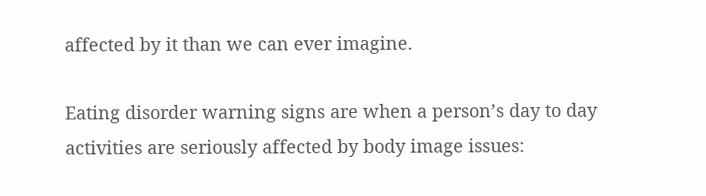affected by it than we can ever imagine.

Eating disorder warning signs are when a person’s day to day activities are seriously affected by body image issues: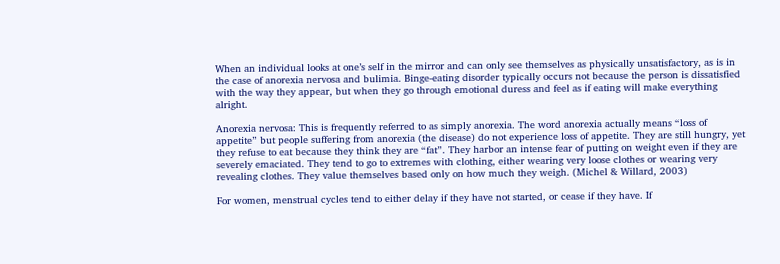When an individual looks at one’s self in the mirror and can only see themselves as physically unsatisfactory, as is in the case of anorexia nervosa and bulimia. Binge-eating disorder typically occurs not because the person is dissatisfied with the way they appear, but when they go through emotional duress and feel as if eating will make everything alright.

Anorexia nervosa: This is frequently referred to as simply anorexia. The word anorexia actually means “loss of appetite” but people suffering from anorexia (the disease) do not experience loss of appetite. They are still hungry, yet they refuse to eat because they think they are “fat”. They harbor an intense fear of putting on weight even if they are severely emaciated. They tend to go to extremes with clothing, either wearing very loose clothes or wearing very revealing clothes. They value themselves based only on how much they weigh. (Michel & Willard, 2003)

For women, menstrual cycles tend to either delay if they have not started, or cease if they have. If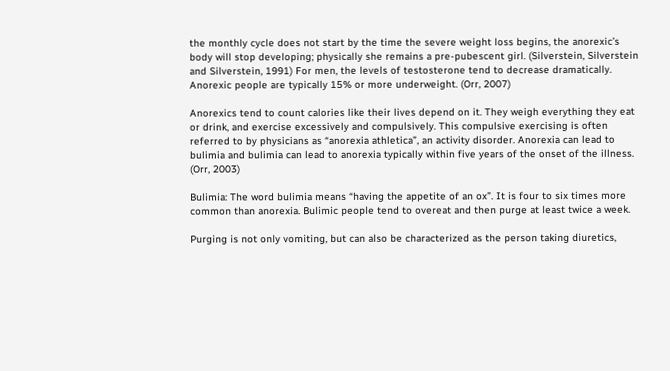the monthly cycle does not start by the time the severe weight loss begins, the anorexic’s body will stop developing; physically she remains a pre-pubescent girl. (Silverstein, Silverstein and Silverstein, 1991) For men, the levels of testosterone tend to decrease dramatically. Anorexic people are typically 15% or more underweight. (Orr, 2007)

Anorexics tend to count calories like their lives depend on it. They weigh everything they eat or drink, and exercise excessively and compulsively. This compulsive exercising is often referred to by physicians as “anorexia athletica”, an activity disorder. Anorexia can lead to bulimia and bulimia can lead to anorexia typically within five years of the onset of the illness. (Orr, 2003)

Bulimia: The word bulimia means “having the appetite of an ox”. It is four to six times more common than anorexia. Bulimic people tend to overeat and then purge at least twice a week.

Purging is not only vomiting, but can also be characterized as the person taking diuretics,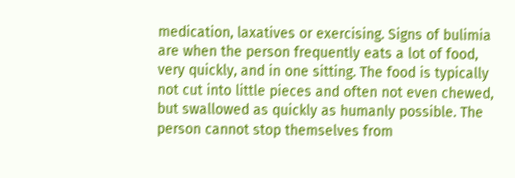medication, laxatives or exercising. Signs of bulimia are when the person frequently eats a lot of food, very quickly, and in one sitting. The food is typically not cut into little pieces and often not even chewed, but swallowed as quickly as humanly possible. The person cannot stop themselves from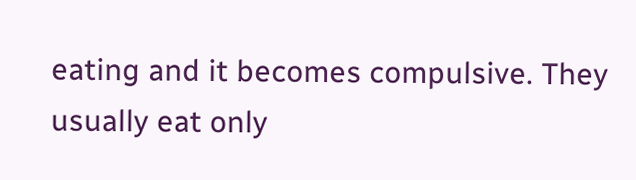eating and it becomes compulsive. They usually eat only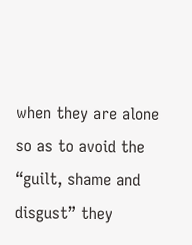when they are alone so as to avoid the “guilt, shame and disgust” they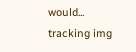would...
tracking img